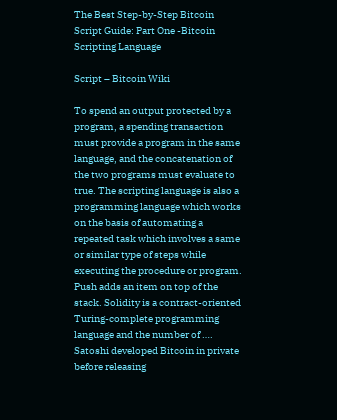The Best Step-by-Step Bitcoin Script Guide: Part One -Bitcoin Scripting Language

Script – Bitcoin Wiki

To spend an output protected by a program, a spending transaction must provide a program in the same language, and the concatenation of the two programs must evaluate to true. The scripting language is also a programming language which works on the basis of automating a repeated task which involves a same or similar type of steps while executing the procedure or program. Push adds an item on top of the stack. Solidity is a contract-oriented Turing-complete programming language and the number of …. Satoshi developed Bitcoin in private before releasing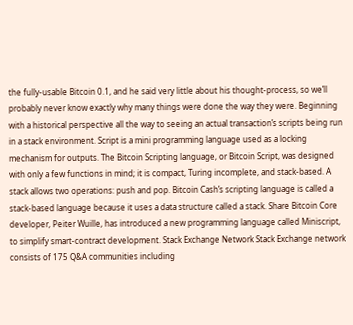the fully-usable Bitcoin 0.1, and he said very little about his thought-process, so we’ll probably never know exactly why many things were done the way they were. Beginning with a historical perspective all the way to seeing an actual transaction’s scripts being run in a stack environment. Script is a mini programming language used as a locking mechanism for outputs. The Bitcoin Scripting language, or Bitcoin Script, was designed with only a few functions in mind; it is compact, Turing incomplete, and stack-based. A stack allows two operations: push and pop. Bitcoin Cash’s scripting language is called a stack-based language because it uses a data structure called a stack. Share Bitcoin Core developer, Peiter Wuille, has introduced a new programming language called Miniscript, to simplify smart-contract development. Stack Exchange Network Stack Exchange network consists of 175 Q&A communities including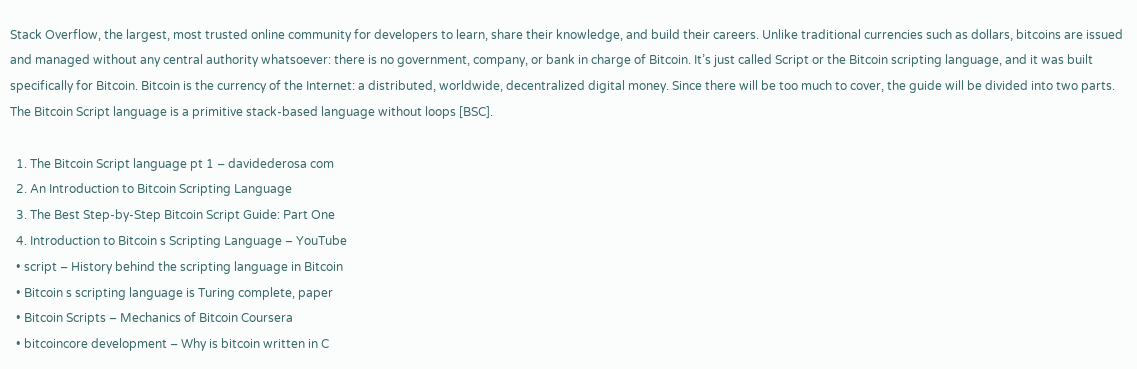Stack Overflow, the largest, most trusted online community for developers to learn, share their knowledge, and build their careers. Unlike traditional currencies such as dollars, bitcoins are issued and managed without any central authority whatsoever: there is no government, company, or bank in charge of Bitcoin. It’s just called Script or the Bitcoin scripting language, and it was built specifically for Bitcoin. Bitcoin is the currency of the Internet: a distributed, worldwide, decentralized digital money. Since there will be too much to cover, the guide will be divided into two parts. The Bitcoin Script language is a primitive stack-based language without loops [BSC].

  1. The Bitcoin Script language pt 1 – davidederosa com
  2. An Introduction to Bitcoin Scripting Language
  3. The Best Step-by-Step Bitcoin Script Guide: Part One
  4. Introduction to Bitcoin s Scripting Language – YouTube
  • script – History behind the scripting language in Bitcoin
  • Bitcoin s scripting language is Turing complete, paper
  • Bitcoin Scripts – Mechanics of Bitcoin Coursera
  • bitcoincore development – Why is bitcoin written in C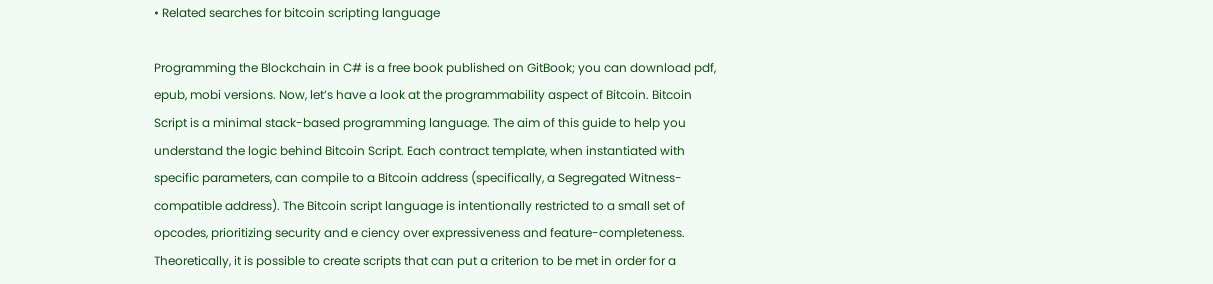• Related searches for bitcoin scripting language

Programming the Blockchain in C# is a free book published on GitBook; you can download pdf, epub, mobi versions. Now, let’s have a look at the programmability aspect of Bitcoin. Bitcoin Script is a minimal stack-based programming language. The aim of this guide to help you understand the logic behind Bitcoin Script. Each contract template, when instantiated with specific parameters, can compile to a Bitcoin address (specifically, a Segregated Witness-compatible address). The Bitcoin script language is intentionally restricted to a small set of opcodes, prioritizing security and e ciency over expressiveness and feature-completeness. Theoretically, it is possible to create scripts that can put a criterion to be met in order for a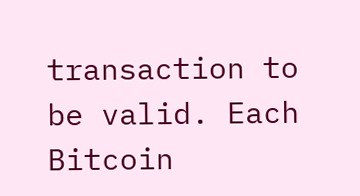transaction to be valid. Each Bitcoin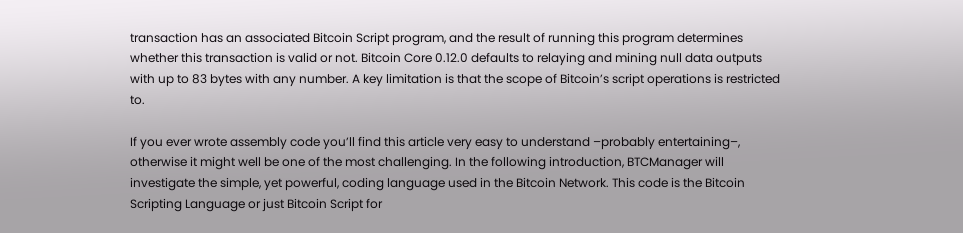transaction has an associated Bitcoin Script program, and the result of running this program determines whether this transaction is valid or not. Bitcoin Core 0.12.0 defaults to relaying and mining null data outputs with up to 83 bytes with any number. A key limitation is that the scope of Bitcoin’s script operations is restricted to.

If you ever wrote assembly code you’ll find this article very easy to understand –probably entertaining–, otherwise it might well be one of the most challenging. In the following introduction, BTCManager will investigate the simple, yet powerful, coding language used in the Bitcoin Network. This code is the Bitcoin Scripting Language or just Bitcoin Script for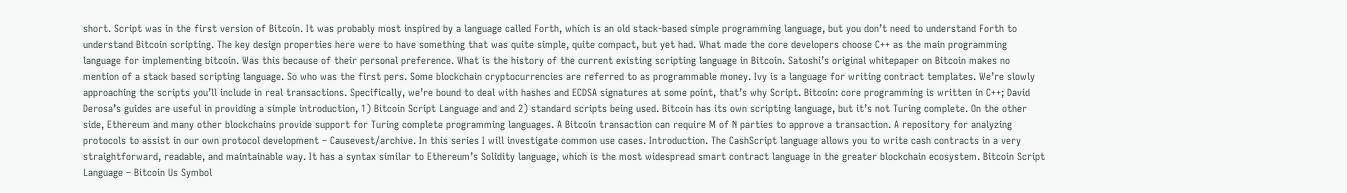short. Script was in the first version of Bitcoin. It was probably most inspired by a language called Forth, which is an old stack-based simple programming language, but you don’t need to understand Forth to understand Bitcoin scripting. The key design properties here were to have something that was quite simple, quite compact, but yet had. What made the core developers choose C++ as the main programming language for implementing bitcoin. Was this because of their personal preference. What is the history of the current existing scripting language in Bitcoin. Satoshi’s original whitepaper on Bitcoin makes no mention of a stack based scripting language. So who was the first pers. Some blockchain cryptocurrencies are referred to as programmable money. Ivy is a language for writing contract templates. We’re slowly approaching the scripts you’ll include in real transactions. Specifically, we’re bound to deal with hashes and ECDSA signatures at some point, that’s why Script. Bitcoin: core programming is written in C++; David Derosa’s guides are useful in providing a simple introduction, 1) Bitcoin Script Language and and 2) standard scripts being used. Bitcoin has its own scripting language, but it’s not Turing complete. On the other side, Ethereum and many other blockchains provide support for Turing complete programming languages. A Bitcoin transaction can require M of N parties to approve a transaction. A repository for analyzing protocols to assist in our own protocol development – Causevest/archive. In this series I will investigate common use cases. Introduction. The CashScript language allows you to write cash contracts in a very straightforward, readable, and maintainable way. It has a syntax similar to Ethereum’s Solidity language, which is the most widespread smart contract language in the greater blockchain ecosystem. Bitcoin Script Language – Bitcoin Us Symbol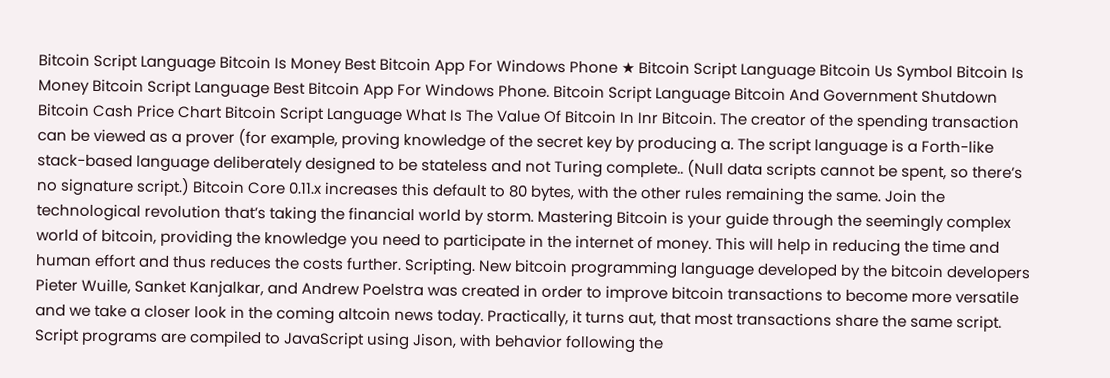Bitcoin Script Language Bitcoin Is Money Best Bitcoin App For Windows Phone ★ Bitcoin Script Language Bitcoin Us Symbol Bitcoin Is Money Bitcoin Script Language Best Bitcoin App For Windows Phone. Bitcoin Script Language Bitcoin And Government Shutdown Bitcoin Cash Price Chart Bitcoin Script Language What Is The Value Of Bitcoin In Inr Bitcoin. The creator of the spending transaction can be viewed as a prover (for example, proving knowledge of the secret key by producing a. The script language is a Forth-like stack-based language deliberately designed to be stateless and not Turing complete.. (Null data scripts cannot be spent, so there’s no signature script.) Bitcoin Core 0.11.x increases this default to 80 bytes, with the other rules remaining the same. Join the technological revolution that’s taking the financial world by storm. Mastering Bitcoin is your guide through the seemingly complex world of bitcoin, providing the knowledge you need to participate in the internet of money. This will help in reducing the time and human effort and thus reduces the costs further. Scripting. New bitcoin programming language developed by the bitcoin developers Pieter Wuille, Sanket Kanjalkar, and Andrew Poelstra was created in order to improve bitcoin transactions to become more versatile and we take a closer look in the coming altcoin news today. Practically, it turns aut, that most transactions share the same script. Script programs are compiled to JavaScript using Jison, with behavior following the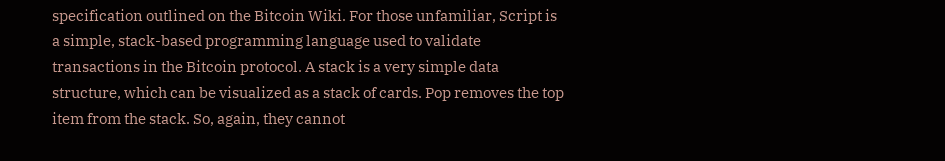specification outlined on the Bitcoin Wiki. For those unfamiliar, Script is a simple, stack-based programming language used to validate transactions in the Bitcoin protocol. A stack is a very simple data structure, which can be visualized as a stack of cards. Pop removes the top item from the stack. So, again, they cannot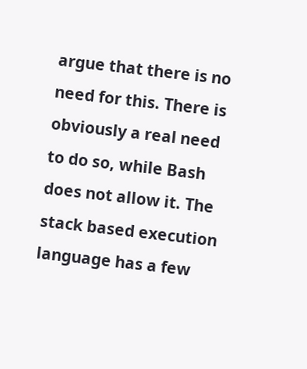argue that there is no need for this. There is obviously a real need to do so, while Bash does not allow it. The stack based execution language has a few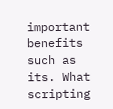important benefits such as its. What scripting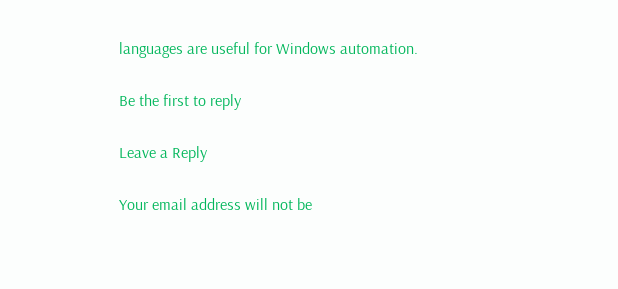languages are useful for Windows automation.

Be the first to reply

Leave a Reply

Your email address will not be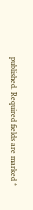published. Required fields are marked *